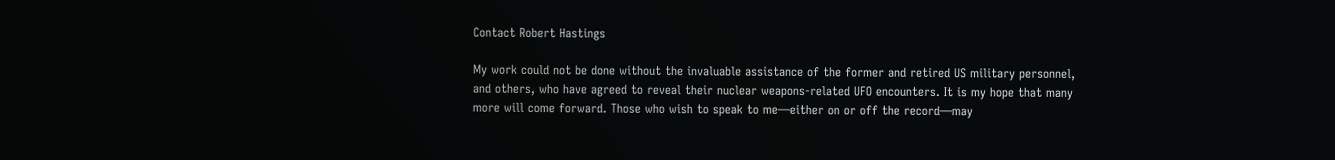Contact Robert Hastings

My work could not be done without the invaluable assistance of the former and retired US military personnel, and others, who have agreed to reveal their nuclear weapons-related UFO encounters. It is my hope that many more will come forward. Those who wish to speak to me—either on or off the record—may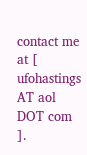contact me at [ ufohastings AT aol DOT com ].